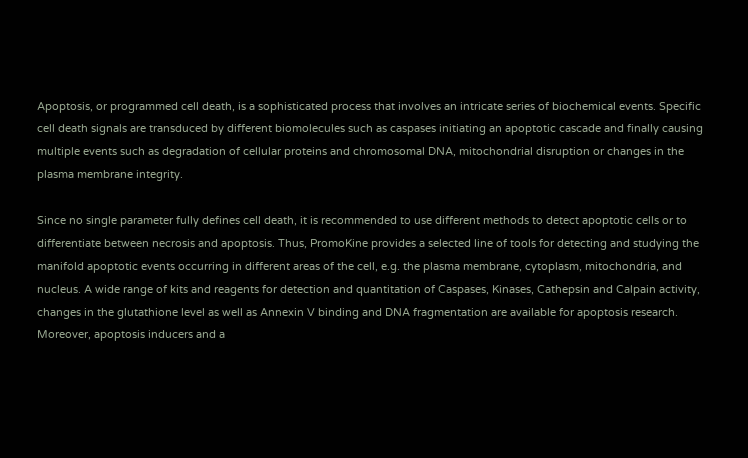Apoptosis, or programmed cell death, is a sophisticated process that involves an intricate series of biochemical events. Specific cell death signals are transduced by different biomolecules such as caspases initiating an apoptotic cascade and finally causing multiple events such as degradation of cellular proteins and chromosomal DNA, mitochondrial disruption or changes in the plasma membrane integrity.

Since no single parameter fully defines cell death, it is recommended to use different methods to detect apoptotic cells or to differentiate between necrosis and apoptosis. Thus, PromoKine provides a selected line of tools for detecting and studying the manifold apoptotic events occurring in different areas of the cell, e.g. the plasma membrane, cytoplasm, mitochondria, and nucleus. A wide range of kits and reagents for detection and quantitation of Caspases, Kinases, Cathepsin and Calpain activity, changes in the glutathione level as well as Annexin V binding and DNA fragmentation are available for apoptosis research. Moreover, apoptosis inducers and a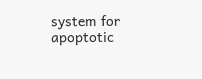system for apoptotic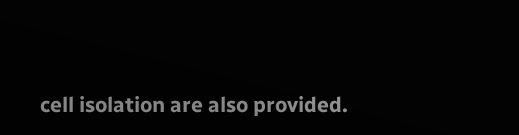cell isolation are also provided.